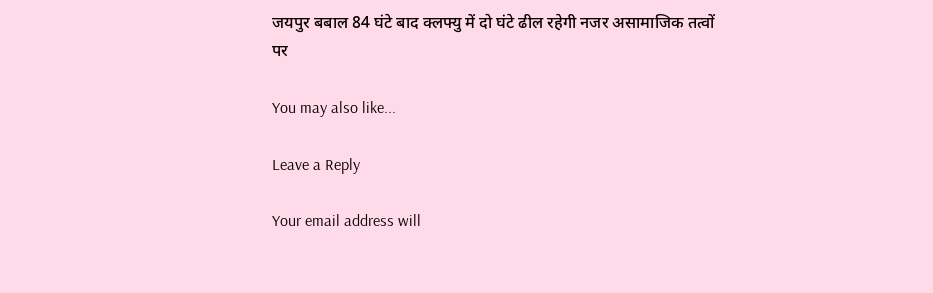जयपुर बबाल 84 घंटे बाद क्लफ्यु में दो घंटे ढील रहेगी नजर असामाजिक तत्वों पर

You may also like...

Leave a Reply

Your email address will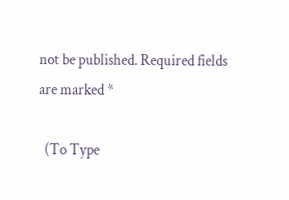not be published. Required fields are marked *

  (To Type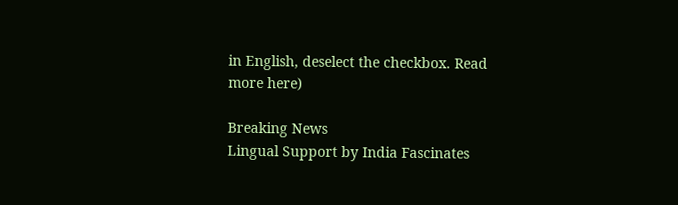in English, deselect the checkbox. Read more here)

Breaking News
Lingual Support by India Fascinates